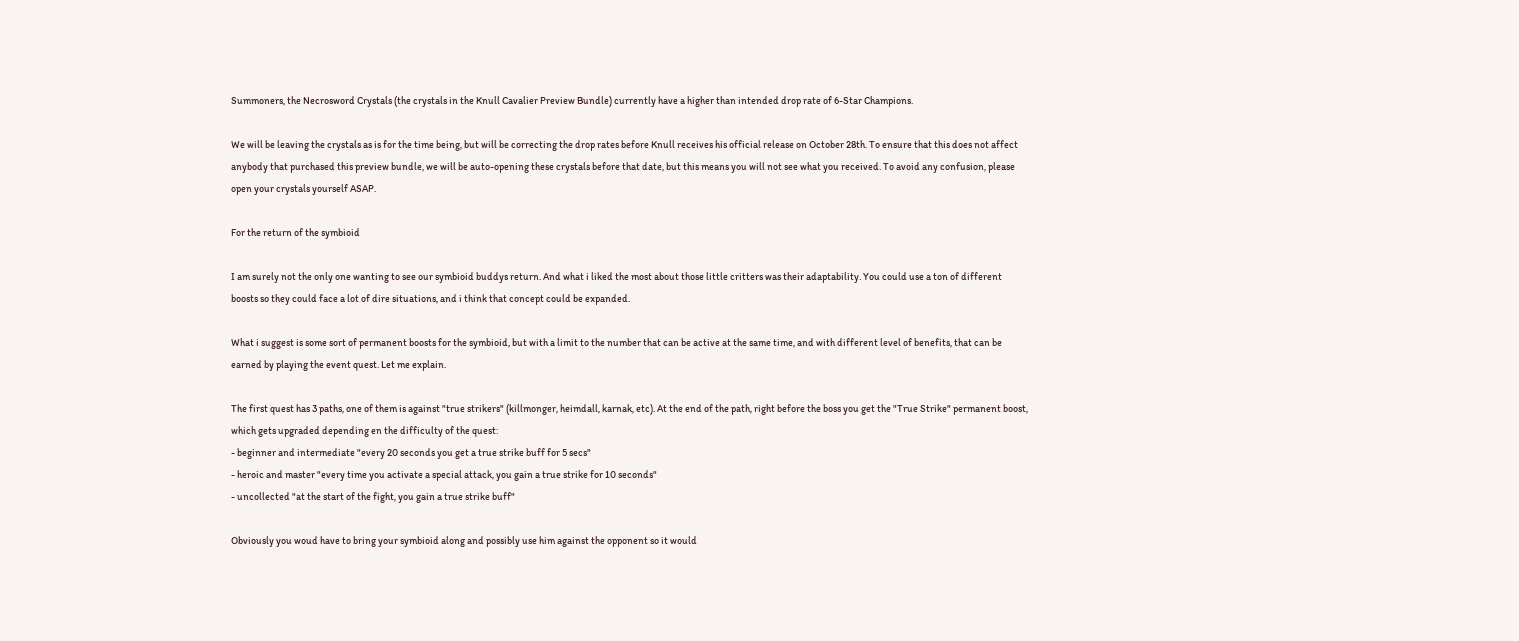Summoners, the Necrosword Crystals (the crystals in the Knull Cavalier Preview Bundle) currently have a higher than intended drop rate of 6-Star Champions.

We will be leaving the crystals as is for the time being, but will be correcting the drop rates before Knull receives his official release on October 28th. To ensure that this does not affect anybody that purchased this preview bundle, we will be auto-opening these crystals before that date, but this means you will not see what you received. To avoid any confusion, please open your crystals yourself ASAP.

For the return of the symbioid

I am surely not the only one wanting to see our symbioid buddys return. And what i liked the most about those little critters was their adaptability. You could use a ton of different boosts so they could face a lot of dire situations, and i think that concept could be expanded.

What i suggest is some sort of permanent boosts for the symbioid, but with a limit to the number that can be active at the same time, and with different level of benefits, that can be earned by playing the event quest. Let me explain.

The first quest has 3 paths, one of them is against "true strikers" (killmonger, heimdall, karnak, etc). At the end of the path, right before the boss you get the "True Strike" permanent boost, which gets upgraded depending en the difficulty of the quest:
- beginner and intermediate "every 20 seconds you get a true strike buff for 5 secs"
- heroic and master "every time you activate a special attack, you gain a true strike for 10 seconds"
- uncollected "at the start of the fight, you gain a true strike buff"

Obviously you woud have to bring your symbioid along and possibly use him against the opponent so it would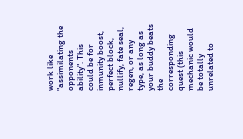work like "assimilating the opponents ability". This could be for inmunity boost, perfect block, nullify, fate seal, regen, or any type, as long as your buddy beats the corresponding quest (this mechanic would be totally unrelated to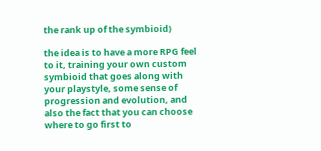the rank up of the symbioid)

the idea is to have a more RPG feel to it, training your own custom symbioid that goes along with your playstyle, some sense of progression and evolution, and also the fact that you can choose where to go first to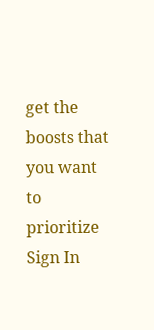get the boosts that you want to prioritize
Sign In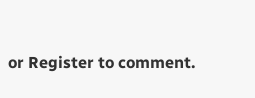or Register to comment.